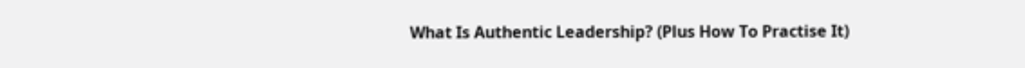What Is Authentic Leadership? (Plus How To Practise It)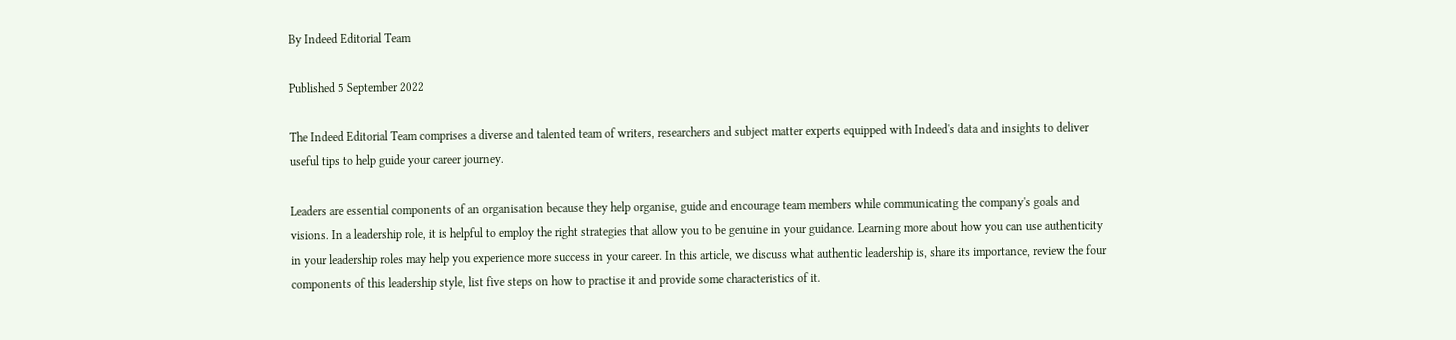By Indeed Editorial Team

Published 5 September 2022

The Indeed Editorial Team comprises a diverse and talented team of writers, researchers and subject matter experts equipped with Indeed's data and insights to deliver useful tips to help guide your career journey.

Leaders are essential components of an organisation because they help organise, guide and encourage team members while communicating the company's goals and visions. In a leadership role, it is helpful to employ the right strategies that allow you to be genuine in your guidance. Learning more about how you can use authenticity in your leadership roles may help you experience more success in your career. In this article, we discuss what authentic leadership is, share its importance, review the four components of this leadership style, list five steps on how to practise it and provide some characteristics of it.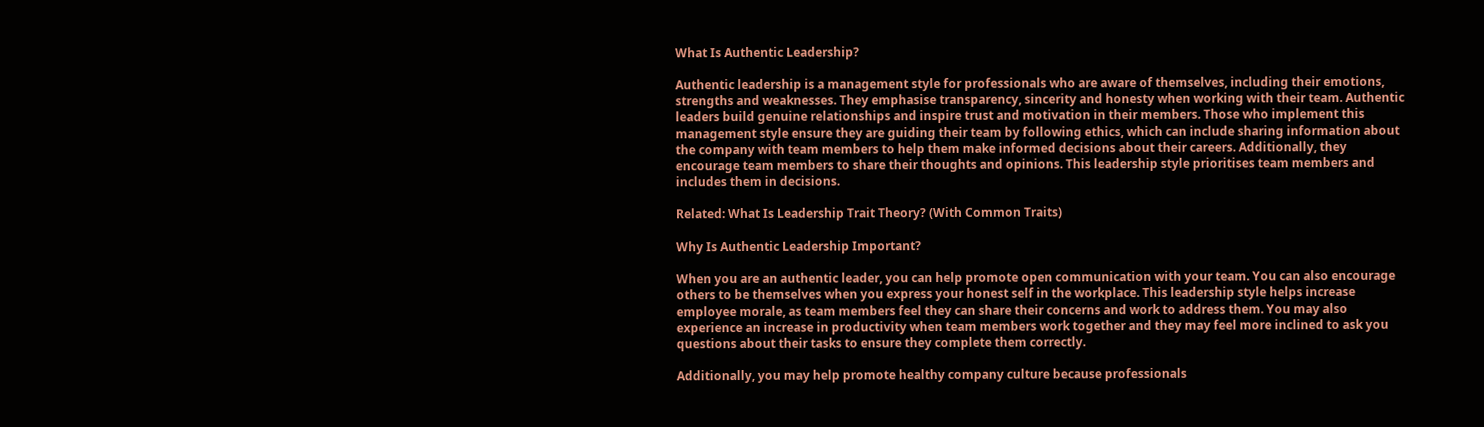What Is Authentic Leadership?

Authentic leadership is a management style for professionals who are aware of themselves, including their emotions, strengths and weaknesses. They emphasise transparency, sincerity and honesty when working with their team. Authentic leaders build genuine relationships and inspire trust and motivation in their members. Those who implement this management style ensure they are guiding their team by following ethics, which can include sharing information about the company with team members to help them make informed decisions about their careers. Additionally, they encourage team members to share their thoughts and opinions. This leadership style prioritises team members and includes them in decisions.

Related: What Is Leadership Trait Theory? (With Common Traits)

Why Is Authentic Leadership Important?

When you are an authentic leader, you can help promote open communication with your team. You can also encourage others to be themselves when you express your honest self in the workplace. This leadership style helps increase employee morale, as team members feel they can share their concerns and work to address them. You may also experience an increase in productivity when team members work together and they may feel more inclined to ask you questions about their tasks to ensure they complete them correctly.

Additionally, you may help promote healthy company culture because professionals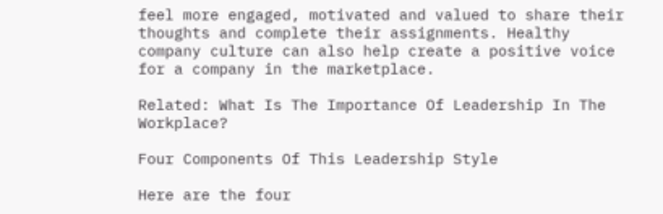feel more engaged, motivated and valued to share their thoughts and complete their assignments. Healthy company culture can also help create a positive voice for a company in the marketplace.

Related: What Is The Importance Of Leadership In The Workplace?

Four Components Of This Leadership Style

Here are the four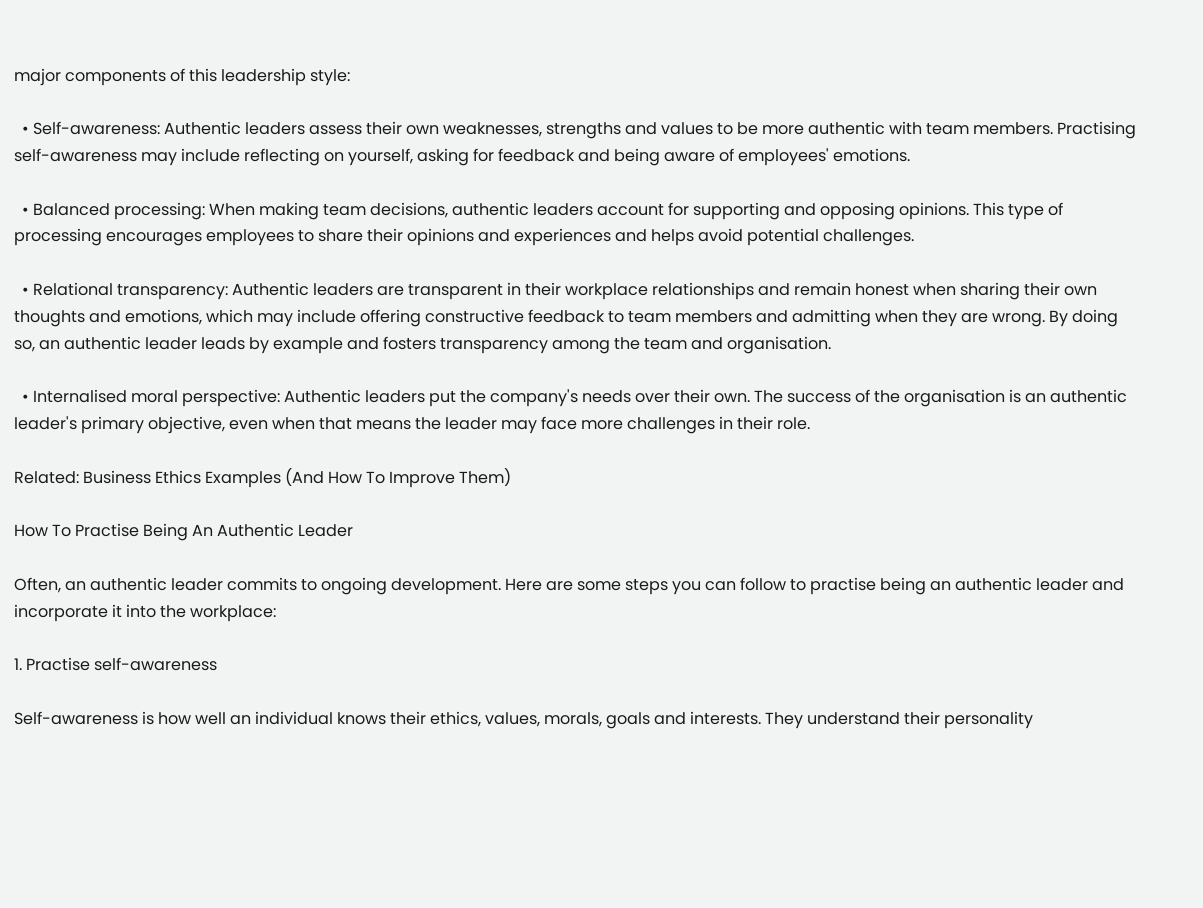major components of this leadership style:

  • Self-awareness: Authentic leaders assess their own weaknesses, strengths and values to be more authentic with team members. Practising self-awareness may include reflecting on yourself, asking for feedback and being aware of employees' emotions.

  • Balanced processing: When making team decisions, authentic leaders account for supporting and opposing opinions. This type of processing encourages employees to share their opinions and experiences and helps avoid potential challenges.

  • Relational transparency: Authentic leaders are transparent in their workplace relationships and remain honest when sharing their own thoughts and emotions, which may include offering constructive feedback to team members and admitting when they are wrong. By doing so, an authentic leader leads by example and fosters transparency among the team and organisation.

  • Internalised moral perspective: Authentic leaders put the company's needs over their own. The success of the organisation is an authentic leader's primary objective, even when that means the leader may face more challenges in their role.

Related: Business Ethics Examples (And How To Improve Them)

How To Practise Being An Authentic Leader

Often, an authentic leader commits to ongoing development. Here are some steps you can follow to practise being an authentic leader and incorporate it into the workplace:

1. Practise self-awareness

Self-awareness is how well an individual knows their ethics, values, morals, goals and interests. They understand their personality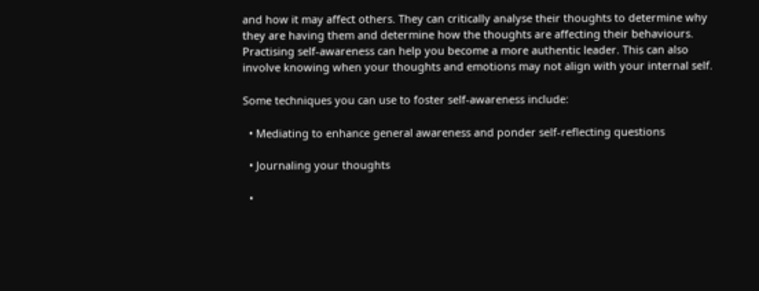and how it may affect others. They can critically analyse their thoughts to determine why they are having them and determine how the thoughts are affecting their behaviours. Practising self-awareness can help you become a more authentic leader. This can also involve knowing when your thoughts and emotions may not align with your internal self.

Some techniques you can use to foster self-awareness include:

  • Mediating to enhance general awareness and ponder self-reflecting questions

  • Journaling your thoughts

  •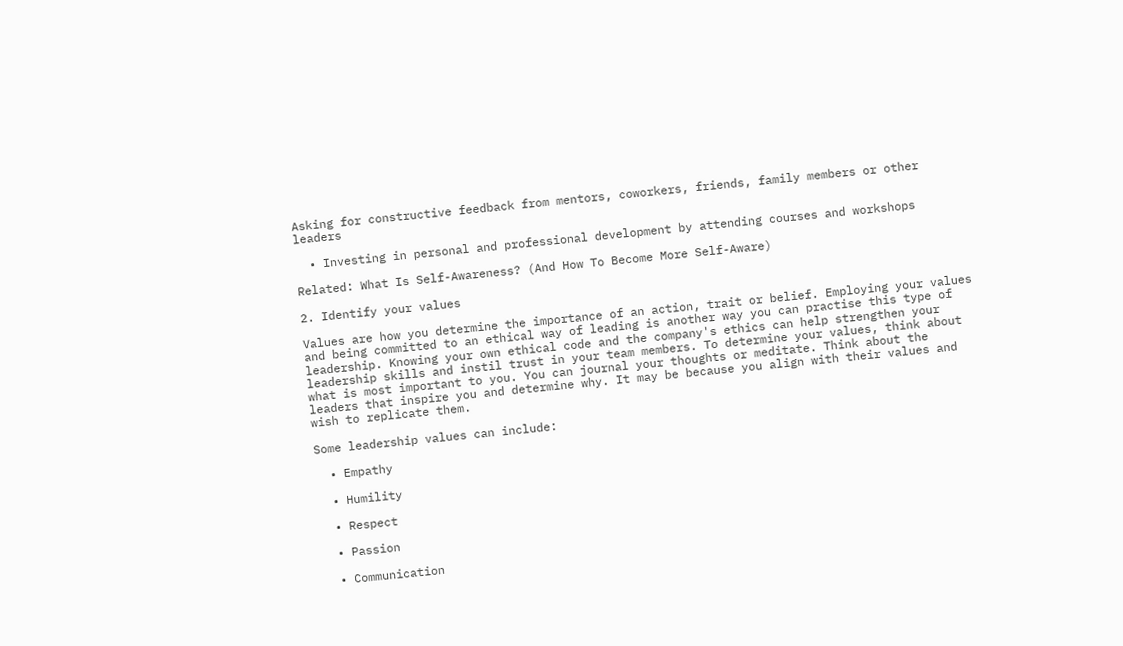Asking for constructive feedback from mentors, coworkers, friends, family members or other leaders

  • Investing in personal and professional development by attending courses and workshops

Related: What Is Self-Awareness? (And How To Become More Self-Aware)

2. Identify your values

Values are how you determine the importance of an action, trait or belief. Employing your values and being committed to an ethical way of leading is another way you can practise this type of leadership. Knowing your own ethical code and the company's ethics can help strengthen your leadership skills and instil trust in your team members. To determine your values, think about what is most important to you. You can journal your thoughts or meditate. Think about the leaders that inspire you and determine why. It may be because you align with their values and wish to replicate them.

Some leadership values can include:

  • Empathy

  • Humility

  • Respect

  • Passion

  • Communication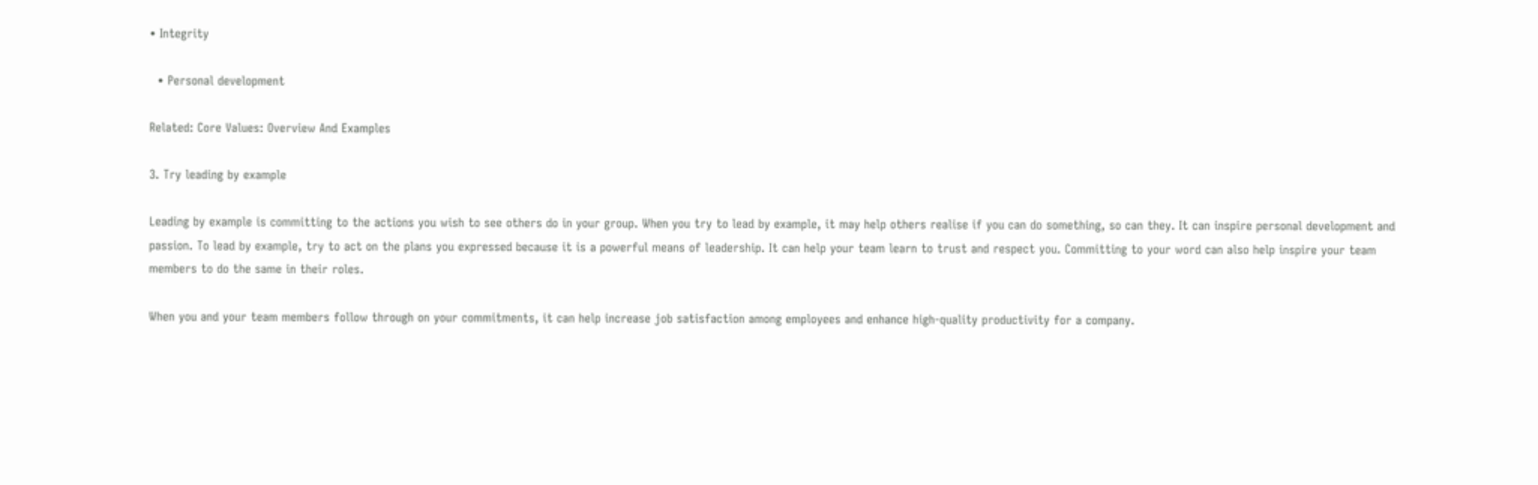• Integrity

  • Personal development

Related: Core Values: Overview And Examples

3. Try leading by example

Leading by example is committing to the actions you wish to see others do in your group. When you try to lead by example, it may help others realise if you can do something, so can they. It can inspire personal development and passion. To lead by example, try to act on the plans you expressed because it is a powerful means of leadership. It can help your team learn to trust and respect you. Committing to your word can also help inspire your team members to do the same in their roles.

When you and your team members follow through on your commitments, it can help increase job satisfaction among employees and enhance high-quality productivity for a company.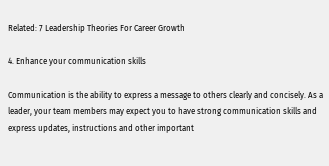Related: 7 Leadership Theories For Career Growth

4. Enhance your communication skills

Communication is the ability to express a message to others clearly and concisely. As a leader, your team members may expect you to have strong communication skills and express updates, instructions and other important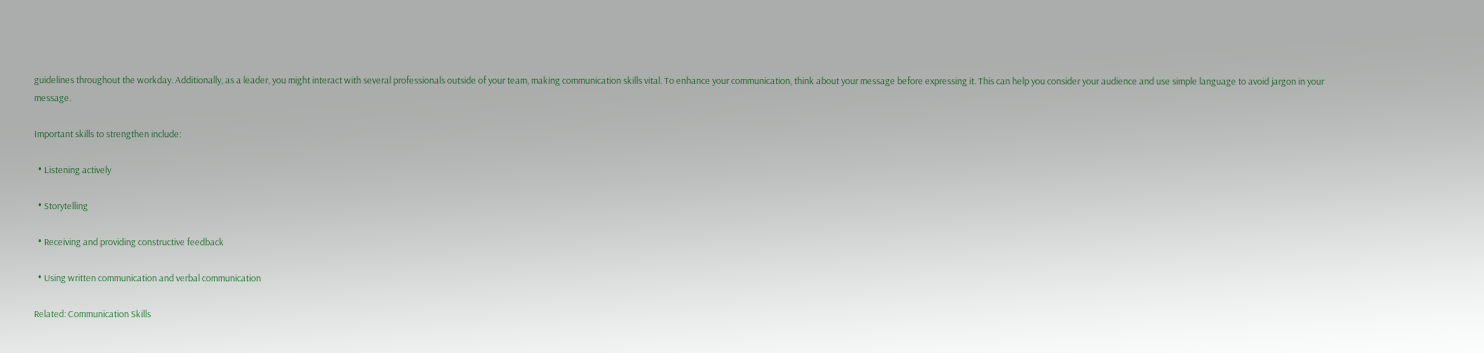guidelines throughout the workday. Additionally, as a leader, you might interact with several professionals outside of your team, making communication skills vital. To enhance your communication, think about your message before expressing it. This can help you consider your audience and use simple language to avoid jargon in your message.

Important skills to strengthen include:

  • Listening actively

  • Storytelling

  • Receiving and providing constructive feedback

  • Using written communication and verbal communication

Related: Communication Skills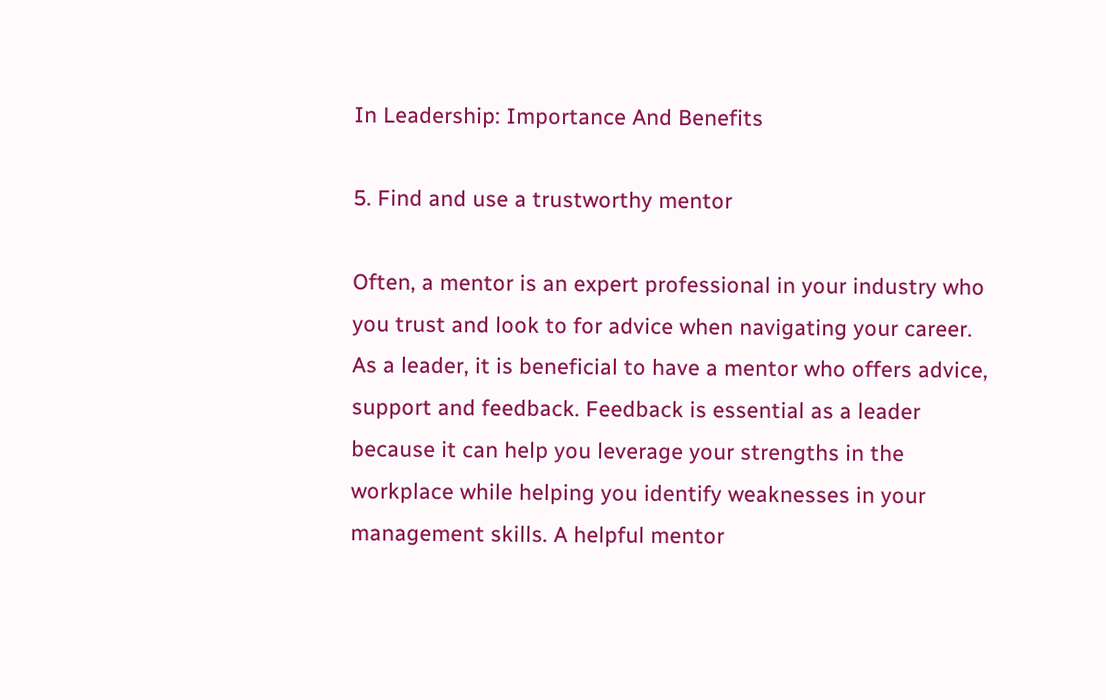In Leadership: Importance And Benefits

5. Find and use a trustworthy mentor

Often, a mentor is an expert professional in your industry who you trust and look to for advice when navigating your career. As a leader, it is beneficial to have a mentor who offers advice, support and feedback. Feedback is essential as a leader because it can help you leverage your strengths in the workplace while helping you identify weaknesses in your management skills. A helpful mentor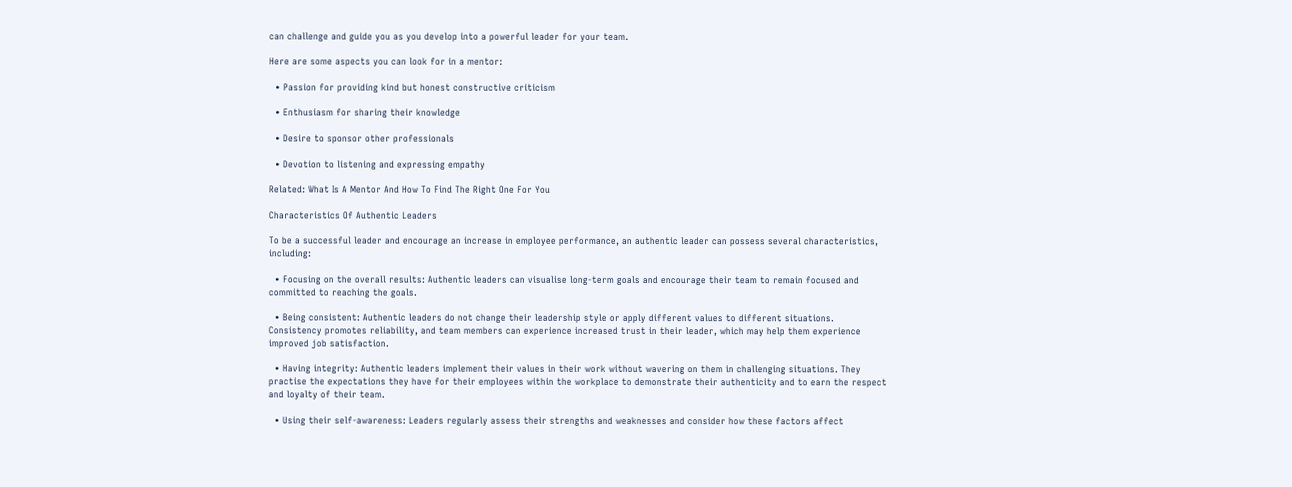can challenge and guide you as you develop into a powerful leader for your team.

Here are some aspects you can look for in a mentor:

  • Passion for providing kind but honest constructive criticism

  • Enthusiasm for sharing their knowledge

  • Desire to sponsor other professionals

  • Devotion to listening and expressing empathy

Related: What Is A Mentor And How To Find The Right One For You

Characteristics Of Authentic Leaders

To be a successful leader and encourage an increase in employee performance, an authentic leader can possess several characteristics, including:

  • Focusing on the overall results: Authentic leaders can visualise long-term goals and encourage their team to remain focused and committed to reaching the goals.

  • Being consistent: Authentic leaders do not change their leadership style or apply different values to different situations. Consistency promotes reliability, and team members can experience increased trust in their leader, which may help them experience improved job satisfaction.

  • Having integrity: Authentic leaders implement their values in their work without wavering on them in challenging situations. They practise the expectations they have for their employees within the workplace to demonstrate their authenticity and to earn the respect and loyalty of their team.

  • Using their self-awareness: Leaders regularly assess their strengths and weaknesses and consider how these factors affect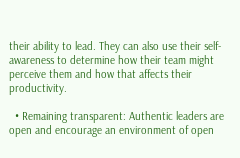their ability to lead. They can also use their self-awareness to determine how their team might perceive them and how that affects their productivity.

  • Remaining transparent: Authentic leaders are open and encourage an environment of open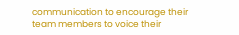communication to encourage their team members to voice their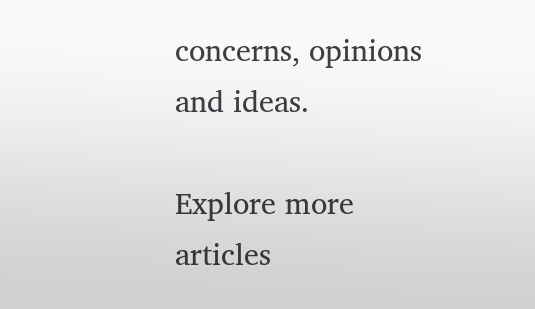concerns, opinions and ideas.

Explore more articles